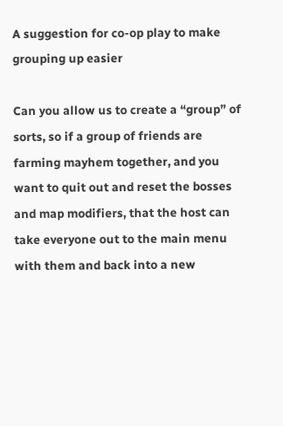A suggestion for co-op play to make grouping up easier

Can you allow us to create a “group” of sorts, so if a group of friends are farming mayhem together, and you want to quit out and reset the bosses and map modifiers, that the host can take everyone out to the main menu with them and back into a new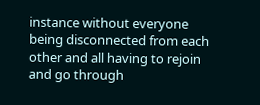instance without everyone being disconnected from each other and all having to rejoin and go through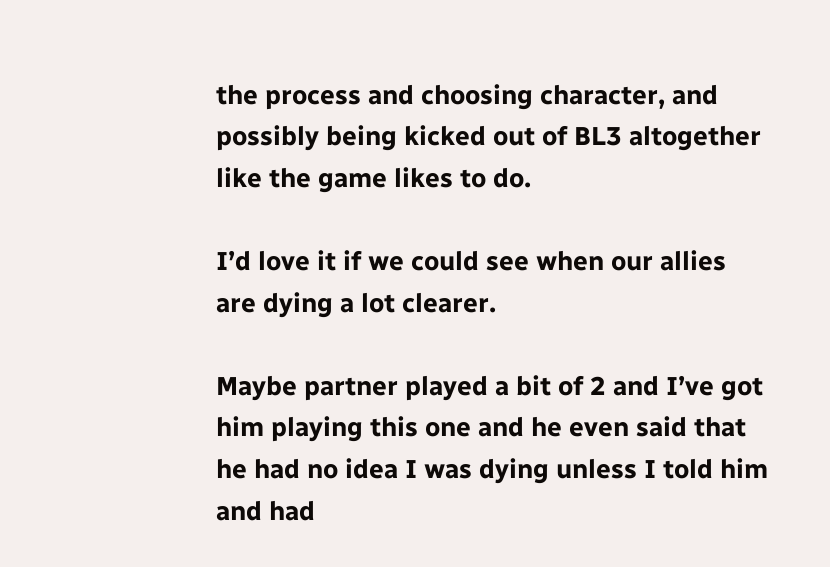the process and choosing character, and possibly being kicked out of BL3 altogether like the game likes to do.

I’d love it if we could see when our allies are dying a lot clearer.

Maybe partner played a bit of 2 and I’ve got him playing this one and he even said that he had no idea I was dying unless I told him and had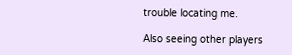trouble locating me.

Also seeing other players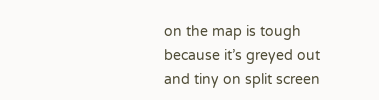on the map is tough because it’s greyed out and tiny on split screen